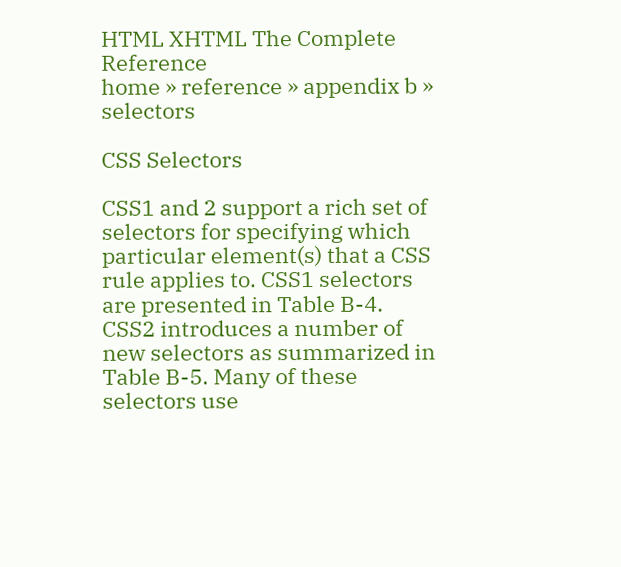HTML XHTML The Complete Reference
home » reference » appendix b » selectors

CSS Selectors

CSS1 and 2 support a rich set of selectors for specifying which particular element(s) that a CSS rule applies to. CSS1 selectors are presented in Table B-4. CSS2 introduces a number of new selectors as summarized in Table B-5. Many of these selectors use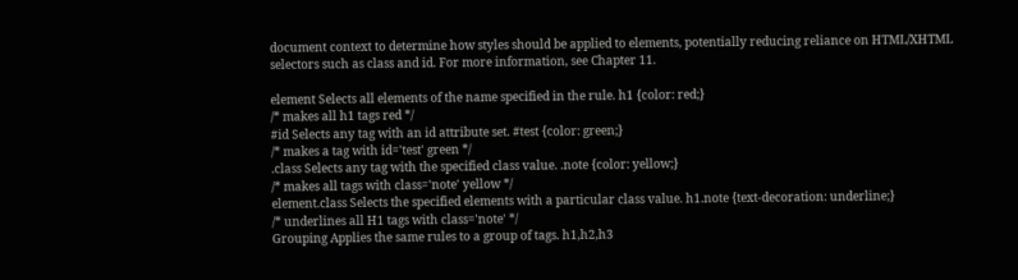document context to determine how styles should be applied to elements, potentially reducing reliance on HTML/XHTML selectors such as class and id. For more information, see Chapter 11.

element Selects all elements of the name specified in the rule. h1 {color: red;}
/* makes all h1 tags red */
#id Selects any tag with an id attribute set. #test {color: green;}
/* makes a tag with id='test' green */
.class Selects any tag with the specified class value. .note {color: yellow;}
/* makes all tags with class='note' yellow */
element.class Selects the specified elements with a particular class value. h1.note {text-decoration: underline;}
/* underlines all H1 tags with class='note' */
Grouping Applies the same rules to a group of tags. h1,h2,h3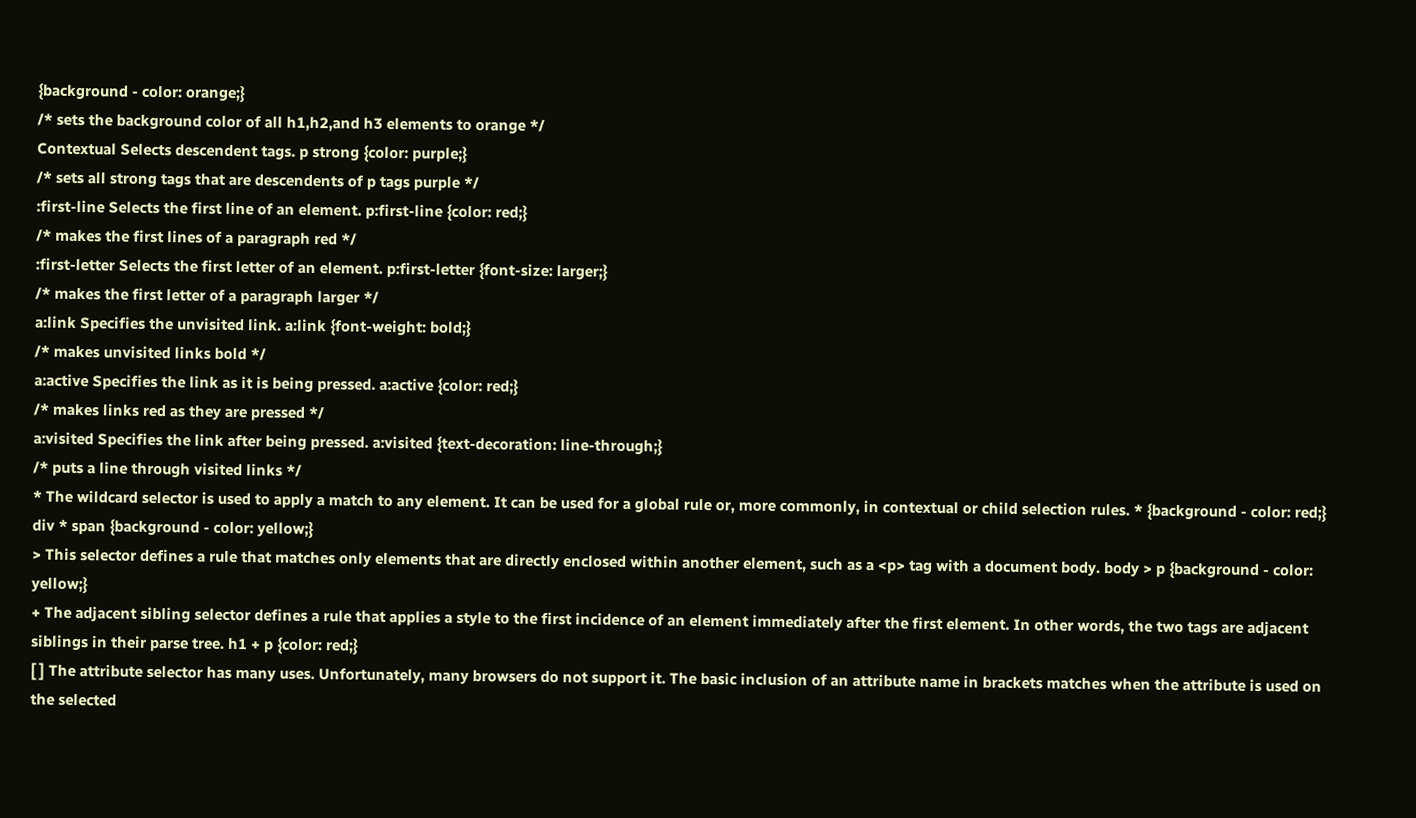{background - color: orange;}
/* sets the background color of all h1,h2,and h3 elements to orange */
Contextual Selects descendent tags. p strong {color: purple;}
/* sets all strong tags that are descendents of p tags purple */
:first-line Selects the first line of an element. p:first-line {color: red;}
/* makes the first lines of a paragraph red */
:first-letter Selects the first letter of an element. p:first-letter {font-size: larger;}
/* makes the first letter of a paragraph larger */
a:link Specifies the unvisited link. a:link {font-weight: bold;}
/* makes unvisited links bold */
a:active Specifies the link as it is being pressed. a:active {color: red;}
/* makes links red as they are pressed */
a:visited Specifies the link after being pressed. a:visited {text-decoration: line-through;}
/* puts a line through visited links */
* The wildcard selector is used to apply a match to any element. It can be used for a global rule or, more commonly, in contextual or child selection rules. * {background - color: red;}
div * span {background - color: yellow;}
> This selector defines a rule that matches only elements that are directly enclosed within another element, such as a <p> tag with a document body. body > p {background - color: yellow;}
+ The adjacent sibling selector defines a rule that applies a style to the first incidence of an element immediately after the first element. In other words, the two tags are adjacent siblings in their parse tree. h1 + p {color: red;}
[ ] The attribute selector has many uses. Unfortunately, many browsers do not support it. The basic inclusion of an attribute name in brackets matches when the attribute is used on the selected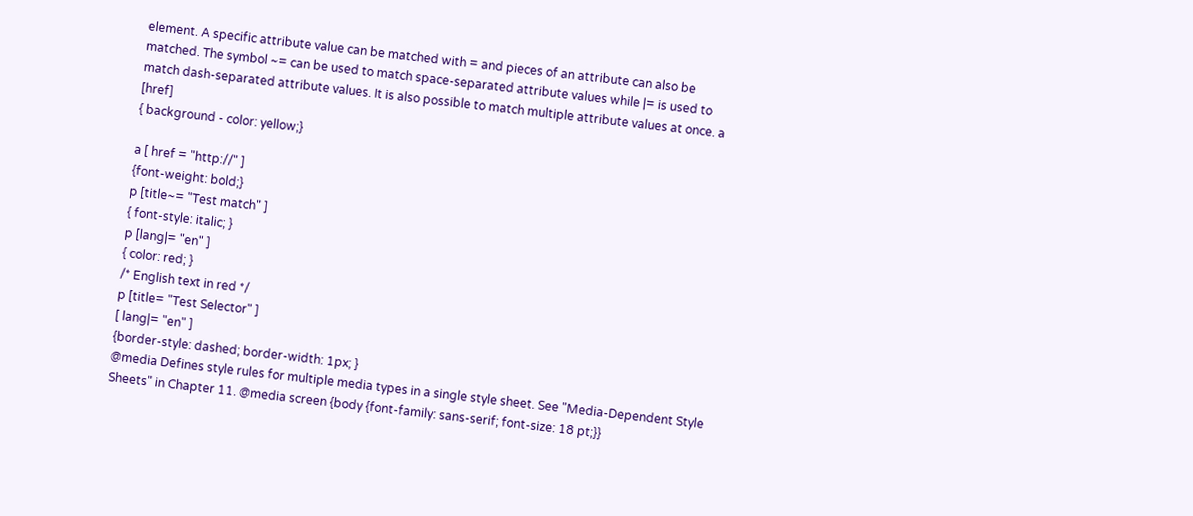element. A specific attribute value can be matched with = and pieces of an attribute can also be matched. The symbol ~= can be used to match space-separated attribute values while |= is used to match dash-separated attribute values. It is also possible to match multiple attribute values at once. a [href]
{ background - color: yellow;}

a [ href = "http://" ]
{font-weight: bold;}
p [title~= "Test match" ]
{ font-style: italic; }
p [lang|= "en" ]
{ color: red; }
/* English text in red */
p [title= "Test Selector" ]
[ lang|= "en" ]
{border-style: dashed; border-width: 1px; }
@media Defines style rules for multiple media types in a single style sheet. See "Media-Dependent Style Sheets" in Chapter 11. @media screen {body {font-family: sans-serif; font-size: 18 pt;}}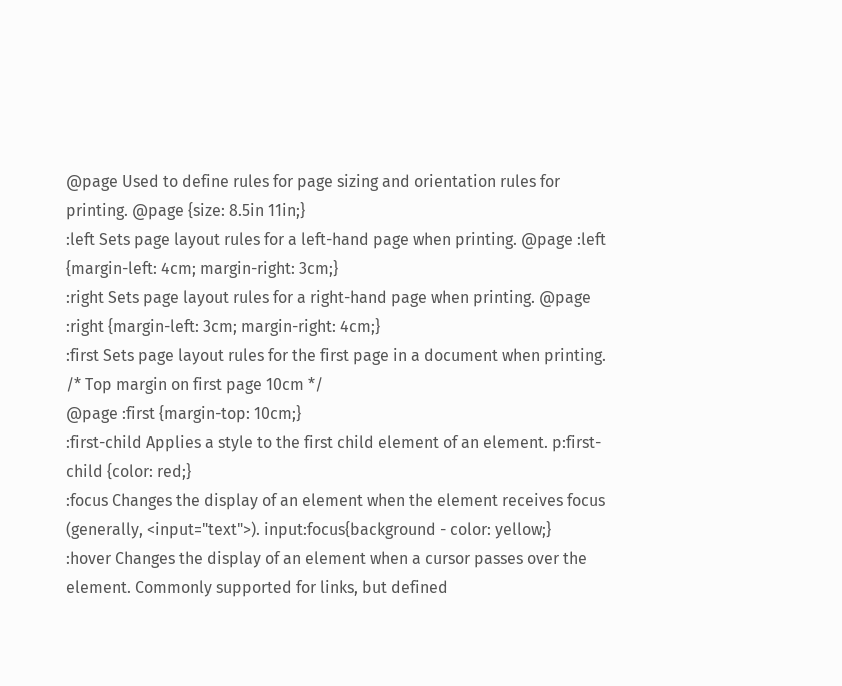@page Used to define rules for page sizing and orientation rules for printing. @page {size: 8.5in 11in;}
:left Sets page layout rules for a left-hand page when printing. @page :left {margin-left: 4cm; margin-right: 3cm;}
:right Sets page layout rules for a right-hand page when printing. @page :right {margin-left: 3cm; margin-right: 4cm;}
:first Sets page layout rules for the first page in a document when printing. /* Top margin on first page 10cm */
@page :first {margin-top: 10cm;}
:first-child Applies a style to the first child element of an element. p:first-child {color: red;}
:focus Changes the display of an element when the element receives focus (generally, <input="text">). input:focus{background - color: yellow;}
:hover Changes the display of an element when a cursor passes over the element. Commonly supported for links, but defined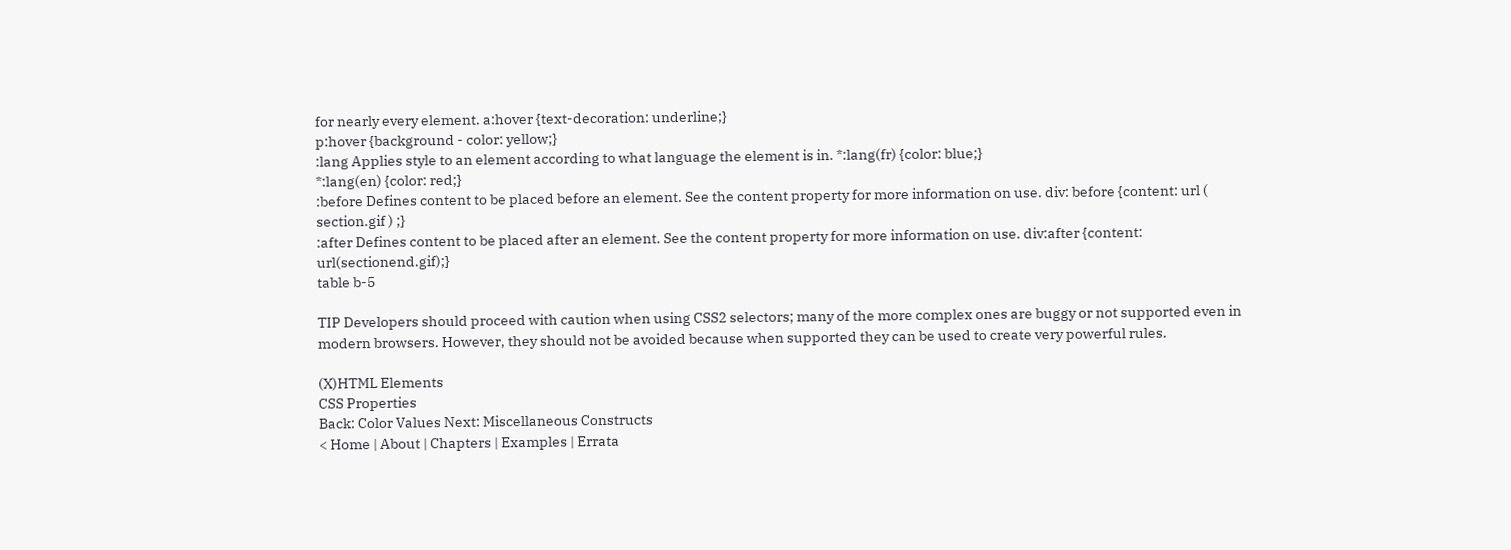for nearly every element. a:hover {text-decoration: underline;}
p:hover {background - color: yellow;}
:lang Applies style to an element according to what language the element is in. *:lang(fr) {color: blue;}
*:lang(en) {color: red;}
:before Defines content to be placed before an element. See the content property for more information on use. div: before {content: url ( section.gif ) ;}
:after Defines content to be placed after an element. See the content property for more information on use. div:after {content: url(sectionend.gif);}
table b-5

TIP Developers should proceed with caution when using CSS2 selectors; many of the more complex ones are buggy or not supported even in modern browsers. However, they should not be avoided because when supported they can be used to create very powerful rules.

(X)HTML Elements
CSS Properties
Back: Color Values Next: Miscellaneous Constructs
< Home | About | Chapters | Examples | Errata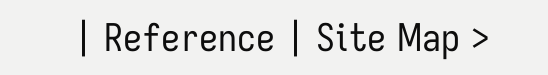| Reference | Site Map >